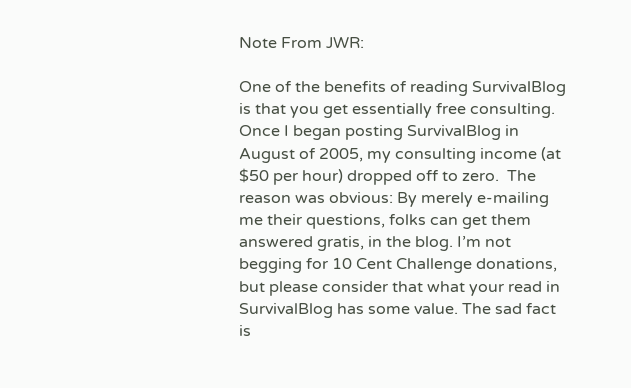Note From JWR:

One of the benefits of reading SurvivalBlog is that you get essentially free consulting. Once I began posting SurvivalBlog in August of 2005, my consulting income (at $50 per hour) dropped off to zero.  The reason was obvious: By merely e-mailing me their questions, folks can get them answered gratis, in the blog. I’m not begging for 10 Cent Challenge donations, but please consider that what your read in SurvivalBlog has some value. The sad fact is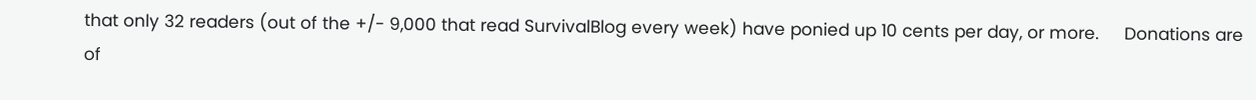that only 32 readers (out of the +/- 9,000 that read SurvivalBlog every week) have ponied up 10 cents per day, or more.     Donations are of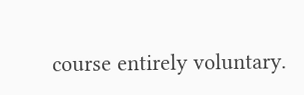course entirely voluntary.